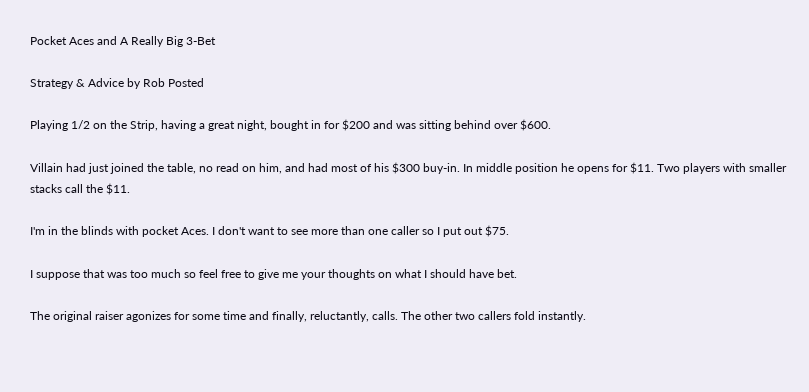Pocket Aces and A Really Big 3-Bet

Strategy & Advice by Rob Posted

Playing 1/2 on the Strip, having a great night, bought in for $200 and was sitting behind over $600.

Villain had just joined the table, no read on him, and had most of his $300 buy-in. In middle position he opens for $11. Two players with smaller stacks call the $11.

I'm in the blinds with pocket Aces. I don't want to see more than one caller so I put out $75.

I suppose that was too much so feel free to give me your thoughts on what I should have bet.

The original raiser agonizes for some time and finally, reluctantly, calls. The other two callers fold instantly.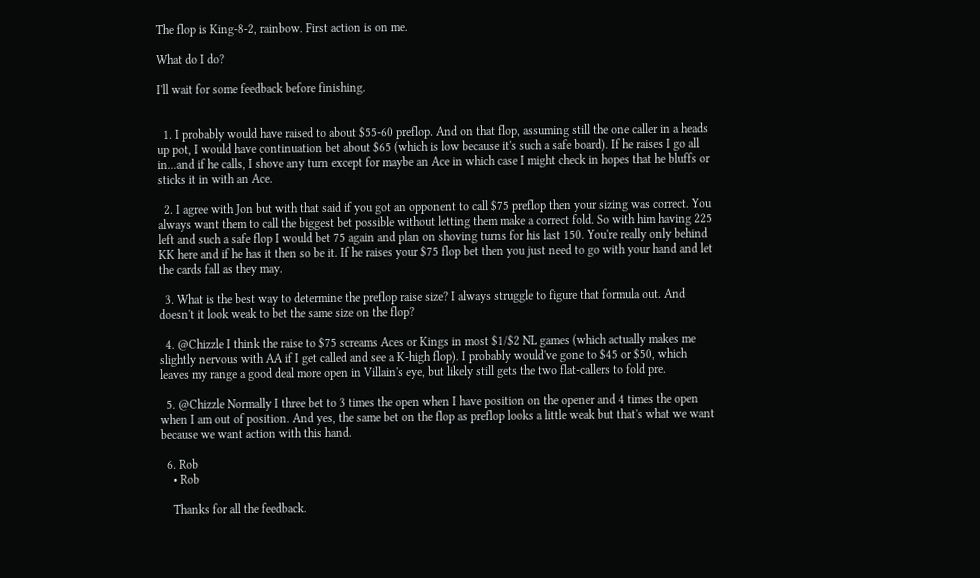The flop is King-8-2, rainbow. First action is on me.

What do I do?

I'll wait for some feedback before finishing.


  1. I probably would have raised to about $55-60 preflop. And on that flop, assuming still the one caller in a heads up pot, I would have continuation bet about $65 (which is low because it's such a safe board). If he raises I go all in...and if he calls, I shove any turn except for maybe an Ace in which case I might check in hopes that he bluffs or sticks it in with an Ace.

  2. I agree with Jon but with that said if you got an opponent to call $75 preflop then your sizing was correct. You always want them to call the biggest bet possible without letting them make a correct fold. So with him having 225 left and such a safe flop I would bet 75 again and plan on shoving turns for his last 150. You're really only behind KK here and if he has it then so be it. If he raises your $75 flop bet then you just need to go with your hand and let the cards fall as they may.

  3. What is the best way to determine the preflop raise size? I always struggle to figure that formula out. And doesn't it look weak to bet the same size on the flop?

  4. @Chizzle I think the raise to $75 screams Aces or Kings in most $1/$2 NL games (which actually makes me slightly nervous with AA if I get called and see a K-high flop). I probably would've gone to $45 or $50, which leaves my range a good deal more open in Villain's eye, but likely still gets the two flat-callers to fold pre.

  5. @Chizzle Normally I three bet to 3 times the open when I have position on the opener and 4 times the open when I am out of position. And yes, the same bet on the flop as preflop looks a little weak but that's what we want because we want action with this hand.

  6. Rob
    • Rob

    Thanks for all the feedback.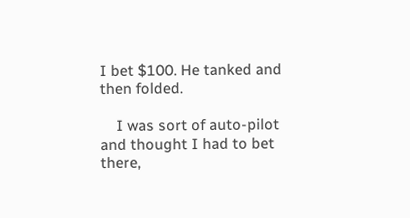I bet $100. He tanked and then folded.

    I was sort of auto-pilot and thought I had to bet there,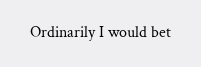Ordinarily I would bet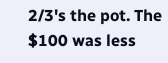2/3's the pot. The $100 was less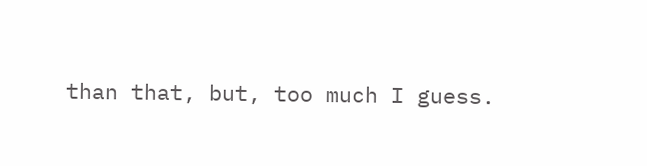than that, but, too much I guess.